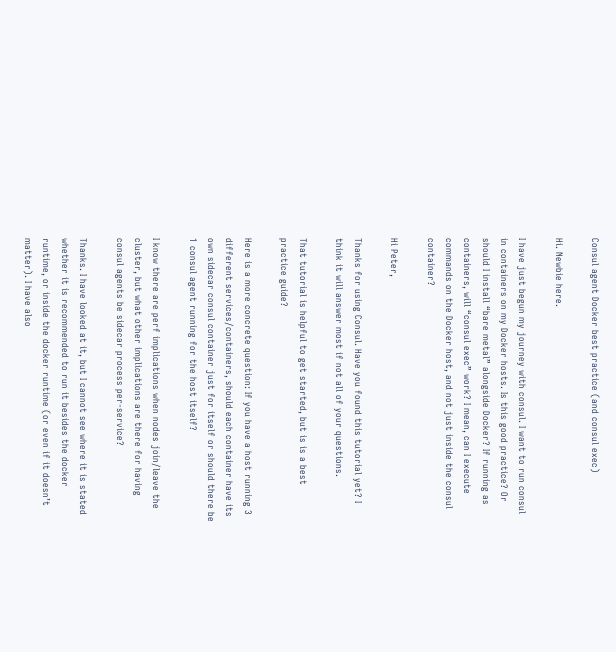Consul agent Docker best practice (and consul exec)

Hi. Newbie here.

I have just begun my journey with consul. I want to run consul in containers on my Docker hosts. Is this good practice? Or should I install “bare metal” alongside Docker? If running as containers, will “consul exec” work? I mean, can I execute commands on the Docker host, and not just inside the consul container?

Hi Peter,

Thanks for using Consul. Have you found this tutorial yet? I think it will answer most if not all of your questions.

That tutorial is helpful to get started, but is is a best practice guide?

Here is a more concrete question: If you have a host running 3 different services/containers, should each container have its own sidecar consul container just for itself or should there be 1 consul agent running for the host itself?

I know there are perf implications when nodes join/leave the cluster, but what other implications are there for having consul agents be sidecar process per-service?

Thanks. I have looked at it, but I cannot see where it is stated whether it is recommended to run it besides the docker runtime, or inside the docker runtime (or even if it doesn’t matter). I have also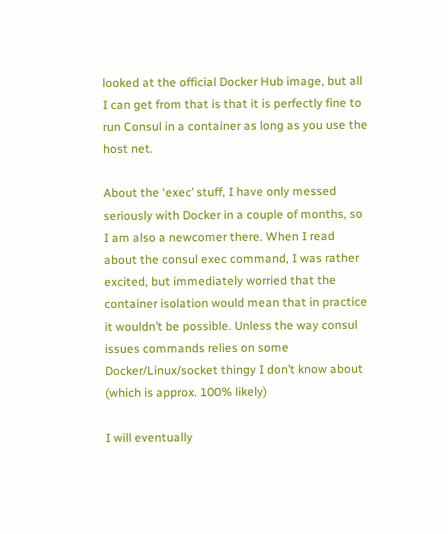looked at the official Docker Hub image, but all I can get from that is that it is perfectly fine to run Consul in a container as long as you use the host net.

About the ‘exec’ stuff, I have only messed seriously with Docker in a couple of months, so I am also a newcomer there. When I read about the consul exec command, I was rather excited, but immediately worried that the container isolation would mean that in practice it wouldn’t be possible. Unless the way consul issues commands relies on some Docker/Linux/socket thingy I don’t know about (which is approx. 100% likely)

I will eventually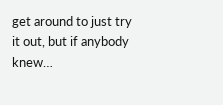get around to just try it out, but if anybody knew…